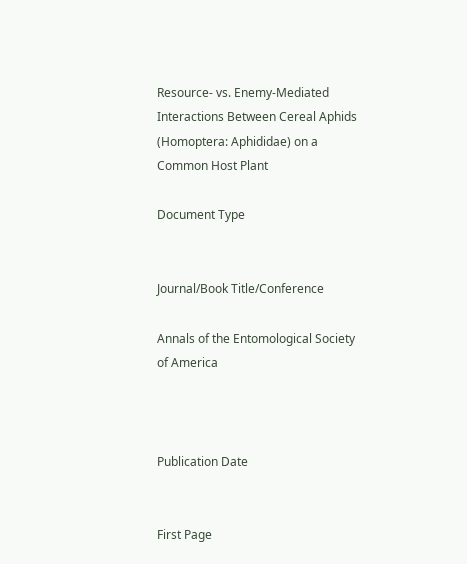Resource- vs. Enemy-Mediated Interactions Between Cereal Aphids (Homoptera: Aphididae) on a Common Host Plant

Document Type


Journal/Book Title/Conference

Annals of the Entomological Society of America



Publication Date


First Page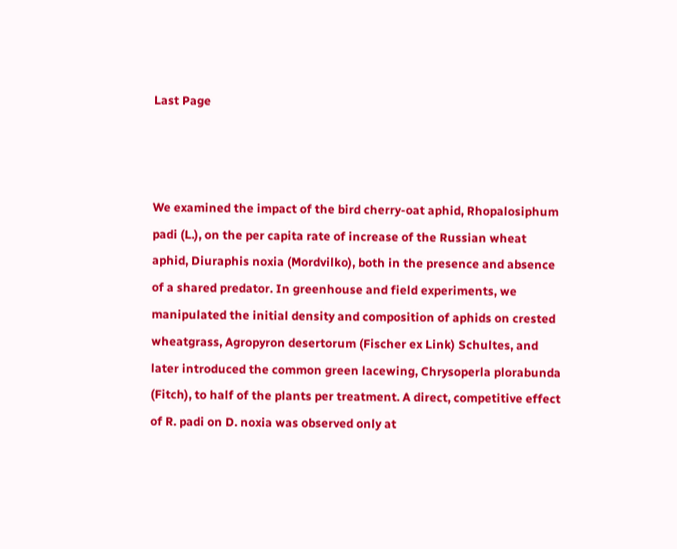Last Page



We examined the impact of the bird cherry-oat aphid, Rhopalosiphum padi (L.), on the per capita rate of increase of the Russian wheat aphid, Diuraphis noxia (Mordvilko), both in the presence and absence of a shared predator. In greenhouse and field experiments, we manipulated the initial density and composition of aphids on crested wheatgrass, Agropyron desertorum (Fischer ex Link) Schultes, and later introduced the common green lacewing, Chrysoperla plorabunda (Fitch), to half of the plants per treatment. A direct, competitive effect of R. padi on D. noxia was observed only at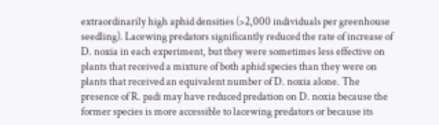extraordinarily high aphid densities (>2,000 individuals per greenhouse seedling). Lacewing predators significantly reduced the rate of increase of D. noxia in each experiment, but they were sometimes less effective on plants that received a mixture of both aphid species than they were on plants that received an equivalent number of D. noxia alone. The presence of R. padi may have reduced predation on D. noxia because the former species is more accessible to lacewing predators or because its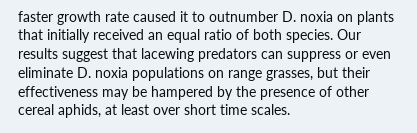faster growth rate caused it to outnumber D. noxia on plants that initially received an equal ratio of both species. Our results suggest that lacewing predators can suppress or even eliminate D. noxia populations on range grasses, but their effectiveness may be hampered by the presence of other cereal aphids, at least over short time scales.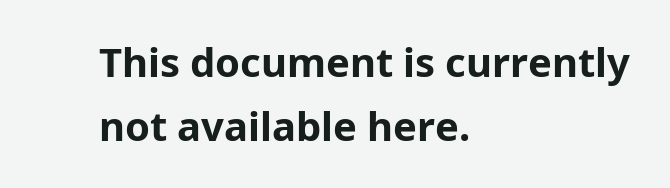This document is currently not available here.